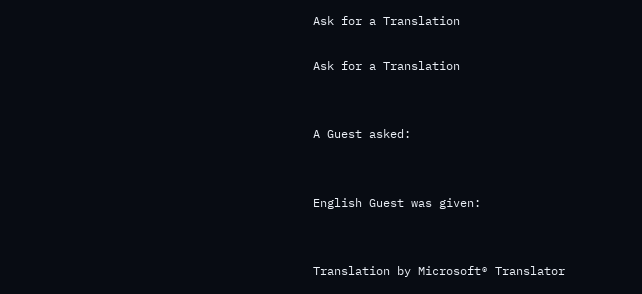Ask for a Translation

Ask for a Translation


A Guest asked:


English Guest was given:


Translation by Microsoft® Translator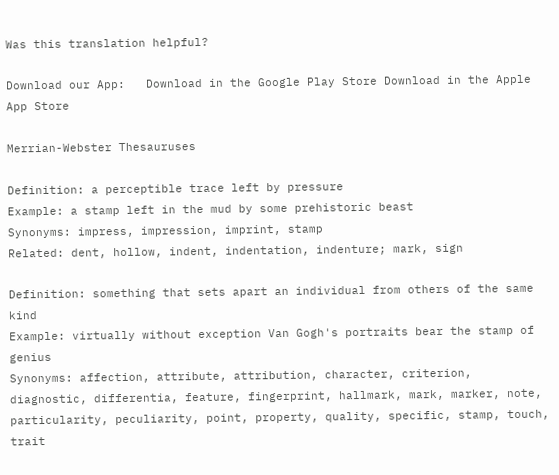Was this translation helpful?

Download our App:   Download in the Google Play Store Download in the Apple App Store

Merrian-Webster Thesauruses

Definition: a perceptible trace left by pressure
Example: a stamp left in the mud by some prehistoric beast
Synonyms: impress, impression, imprint, stamp
Related: dent, hollow, indent, indentation, indenture; mark, sign

Definition: something that sets apart an individual from others of the same kind
Example: virtually without exception Van Gogh's portraits bear the stamp of genius
Synonyms: affection, attribute, attribution, character, criterion, diagnostic, differentia, feature, fingerprint, hallmark, mark, marker, note, particularity, peculiarity, point, property, quality, specific, stamp, touch, trait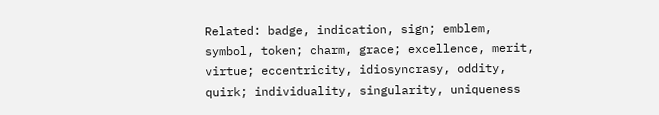Related: badge, indication, sign; emblem, symbol, token; charm, grace; excellence, merit, virtue; eccentricity, idiosyncrasy, oddity, quirk; individuality, singularity, uniqueness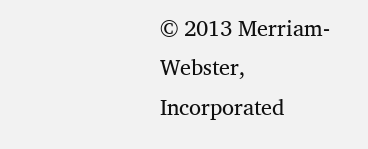© 2013 Merriam-Webster, Incorporated